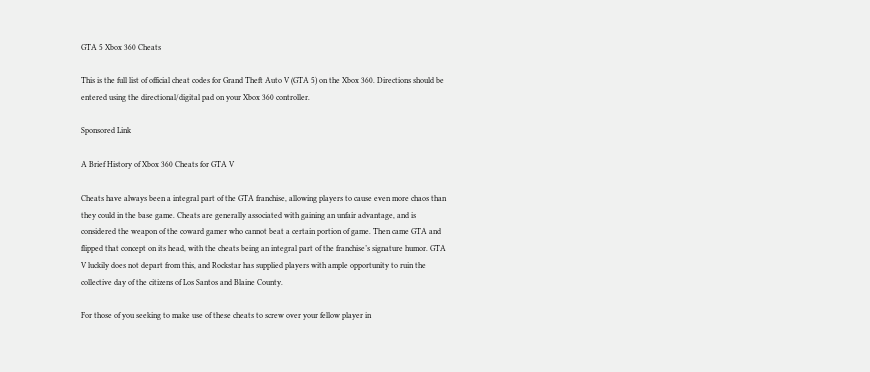GTA 5 Xbox 360 Cheats

This is the full list of official cheat codes for Grand Theft Auto V (GTA 5) on the Xbox 360. Directions should be entered using the directional/digital pad on your Xbox 360 controller.

Sponsored Link

A Brief History of Xbox 360 Cheats for GTA V

Cheats have always been a integral part of the GTA franchise, allowing players to cause even more chaos than they could in the base game. Cheats are generally associated with gaining an unfair advantage, and is considered the weapon of the coward gamer who cannot beat a certain portion of game. Then came GTA and flipped that concept on its head, with the cheats being an integral part of the franchise’s signature humor. GTA V luckily does not depart from this, and Rockstar has supplied players with ample opportunity to ruin the collective day of the citizens of Los Santos and Blaine County.

For those of you seeking to make use of these cheats to screw over your fellow player in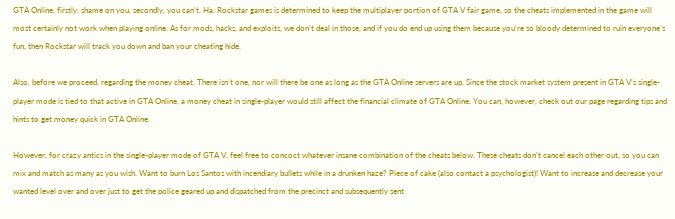GTA Online, firstly, shame on you, secondly, you can’t. Ha. Rockstar games is determined to keep the multiplayer portion of GTA V fair game, so the cheats implemented in the game will most certainly not work when playing online. As for mods, hacks, and exploits, we don’t deal in those, and if you do end up using them because you’re so bloody determined to ruin everyone’s fun, then Rockstar will track you down and ban your cheating hide.

Also, before we proceed, regarding the money cheat. There isn’t one, nor will there be one as long as the GTA Online servers are up. Since the stock market system present in GTA V’s single-player mode is tied to that active in GTA Online, a money cheat in single-player would still affect the financial climate of GTA Online. You can, however, check out our page regarding tips and hints to get money quick in GTA Online.

However, for crazy antics in the single-player mode of GTA V, feel free to concoct whatever insane combination of the cheats below. These cheats don’t cancel each other out, so you can mix and match as many as you wish. Want to burn Los Santos with incendiary bullets while in a drunken haze? Piece of cake (also contact a psychologist)! Want to increase and decrease your wanted level over and over just to get the police geared up and dispatched from the precinct and subsequently sent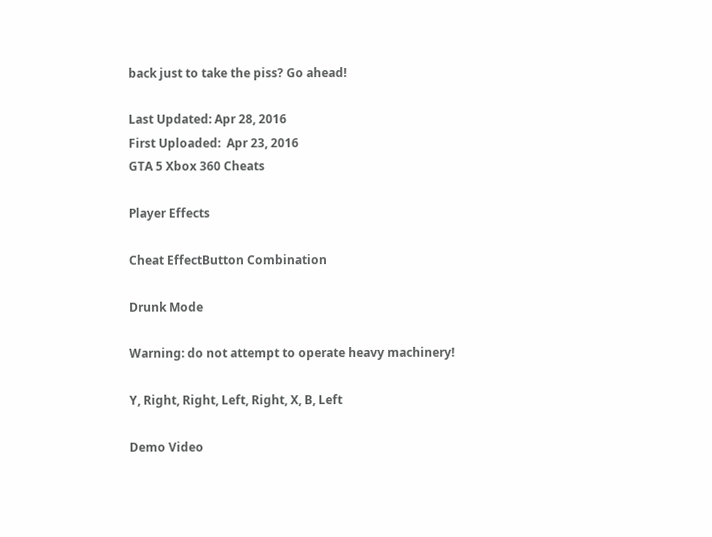back just to take the piss? Go ahead!

Last Updated: Apr 28, 2016
First Uploaded:  Apr 23, 2016
GTA 5 Xbox 360 Cheats

Player Effects

Cheat EffectButton Combination

Drunk Mode

Warning: do not attempt to operate heavy machinery!

Y, Right, Right, Left, Right, X, B, Left

Demo Video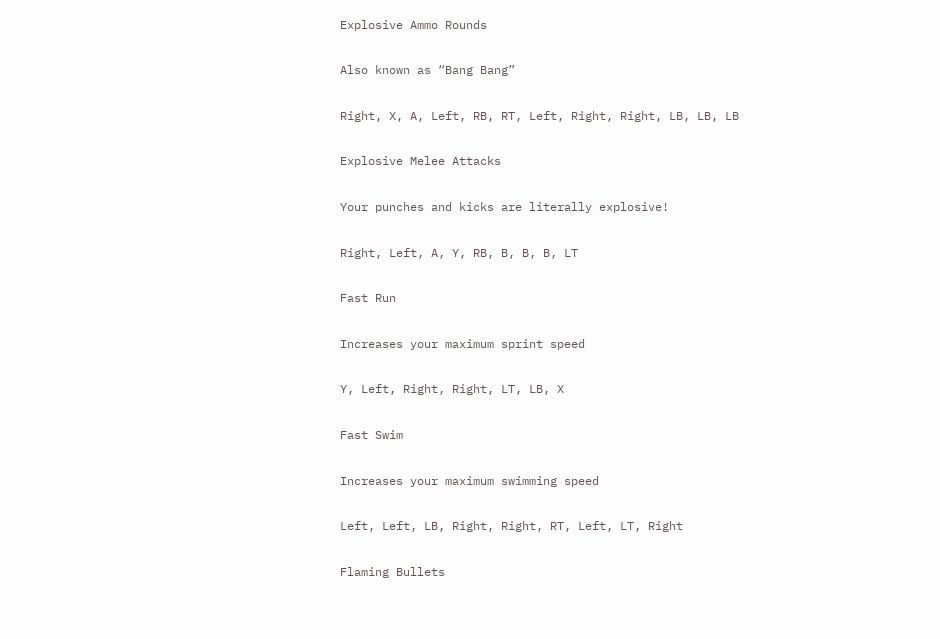Explosive Ammo Rounds

Also known as “Bang Bang”

Right, X, A, Left, RB, RT, Left, Right, Right, LB, LB, LB

Explosive Melee Attacks

Your punches and kicks are literally explosive!

Right, Left, A, Y, RB, B, B, B, LT

Fast Run

Increases your maximum sprint speed

Y, Left, Right, Right, LT, LB, X

Fast Swim

Increases your maximum swimming speed

Left, Left, LB, Right, Right, RT, Left, LT, Right

Flaming Bullets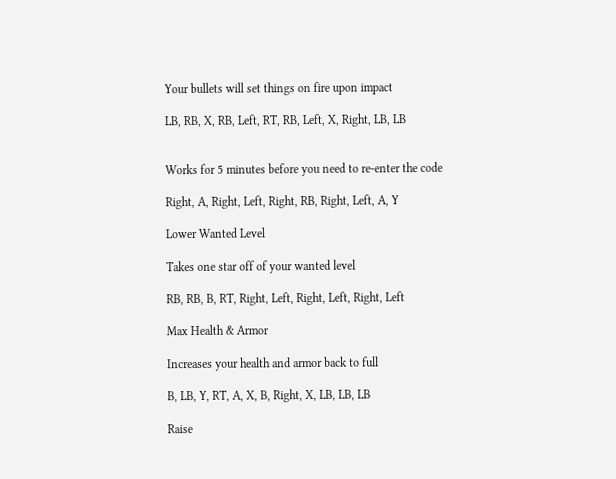Your bullets will set things on fire upon impact

LB, RB, X, RB, Left, RT, RB, Left, X, Right, LB, LB


Works for 5 minutes before you need to re-enter the code

Right, A, Right, Left, Right, RB, Right, Left, A, Y

Lower Wanted Level

Takes one star off of your wanted level

RB, RB, B, RT, Right, Left, Right, Left, Right, Left

Max Health & Armor

Increases your health and armor back to full

B, LB, Y, RT, A, X, B, Right, X, LB, LB, LB

Raise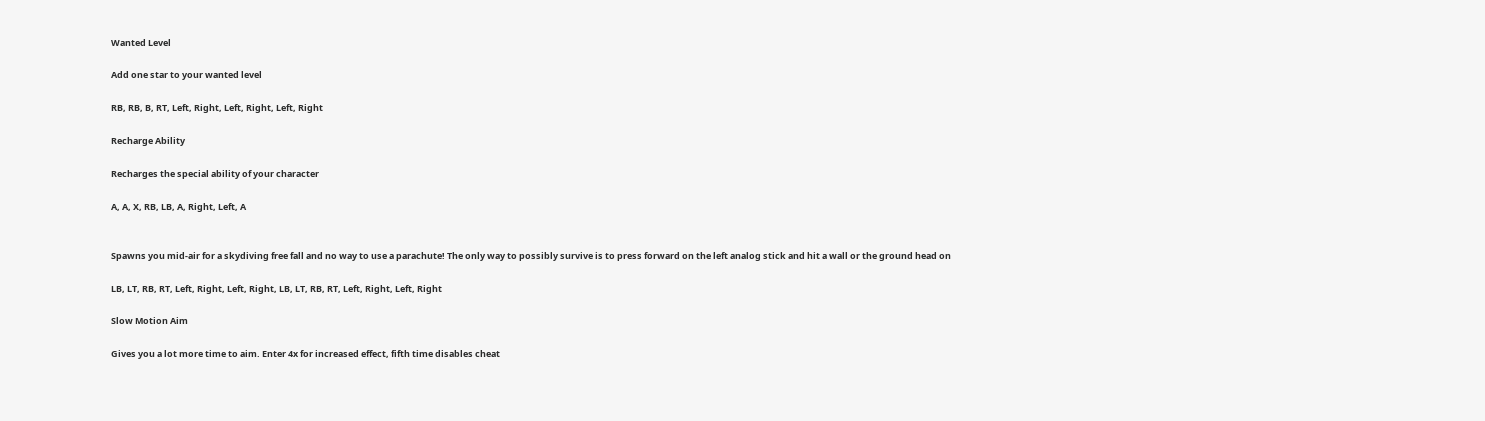Wanted Level

Add one star to your wanted level

RB, RB, B, RT, Left, Right, Left, Right, Left, Right

Recharge Ability

Recharges the special ability of your character

A, A, X, RB, LB, A, Right, Left, A


Spawns you mid-air for a skydiving free fall and no way to use a parachute! The only way to possibly survive is to press forward on the left analog stick and hit a wall or the ground head on

LB, LT, RB, RT, Left, Right, Left, Right, LB, LT, RB, RT, Left, Right, Left, Right

Slow Motion Aim

Gives you a lot more time to aim. Enter 4x for increased effect, fifth time disables cheat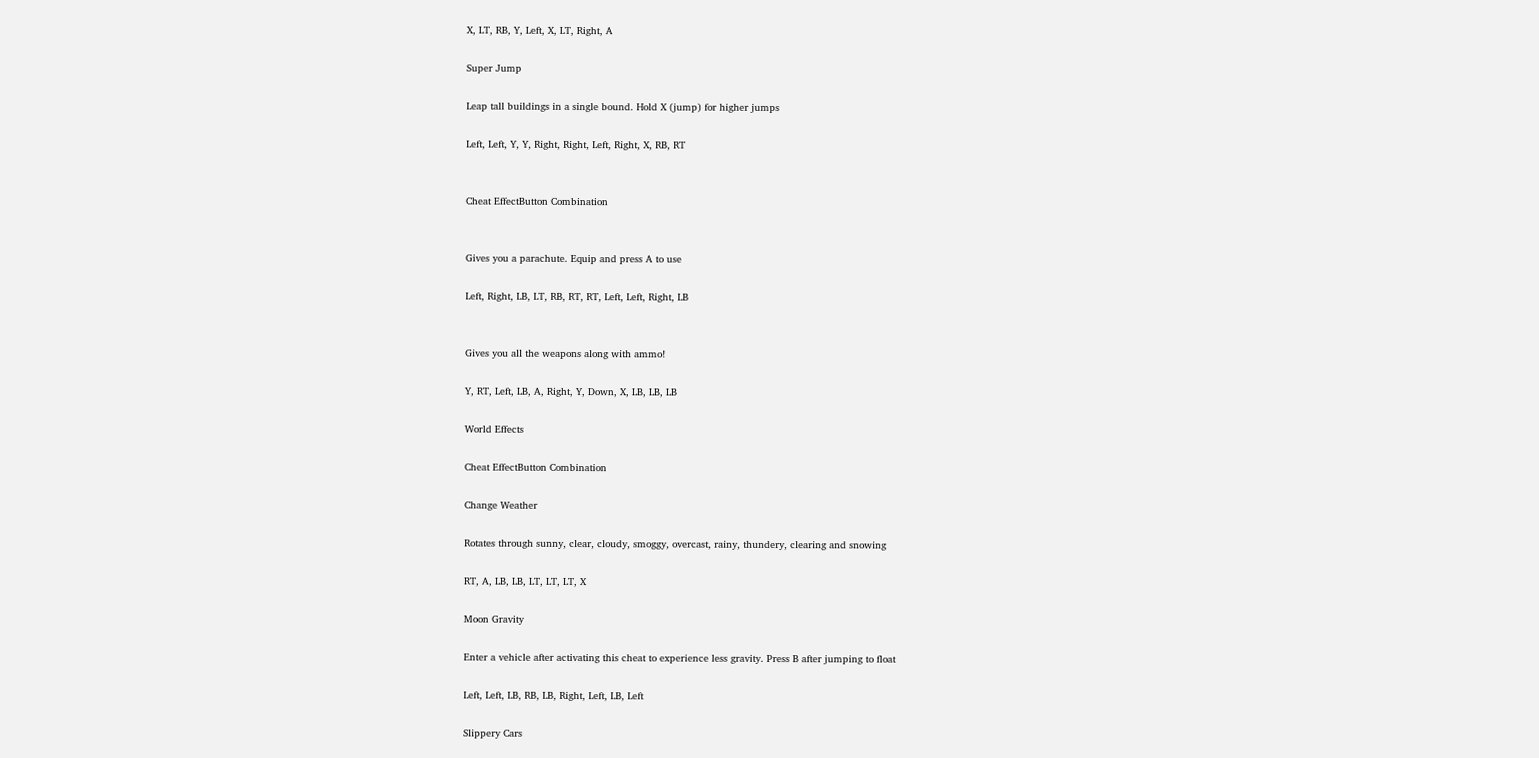X, LT, RB, Y, Left, X, LT, Right, A

Super Jump

Leap tall buildings in a single bound. Hold X (jump) for higher jumps

Left, Left, Y, Y, Right, Right, Left, Right, X, RB, RT


Cheat EffectButton Combination


Gives you a parachute. Equip and press A to use

Left, Right, LB, LT, RB, RT, RT, Left, Left, Right, LB


Gives you all the weapons along with ammo!

Y, RT, Left, LB, A, Right, Y, Down, X, LB, LB, LB

World Effects

Cheat EffectButton Combination

Change Weather

Rotates through sunny, clear, cloudy, smoggy, overcast, rainy, thundery, clearing and snowing

RT, A, LB, LB, LT, LT, LT, X

Moon Gravity

Enter a vehicle after activating this cheat to experience less gravity. Press B after jumping to float

Left, Left, LB, RB, LB, Right, Left, LB, Left

Slippery Cars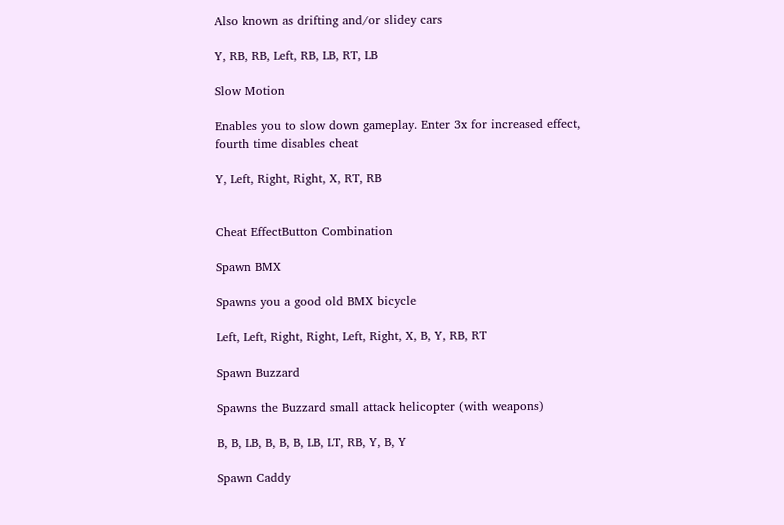Also known as drifting and/or slidey cars

Y, RB, RB, Left, RB, LB, RT, LB

Slow Motion

Enables you to slow down gameplay. Enter 3x for increased effect, fourth time disables cheat

Y, Left, Right, Right, X, RT, RB


Cheat EffectButton Combination

Spawn BMX

Spawns you a good old BMX bicycle

Left, Left, Right, Right, Left, Right, X, B, Y, RB, RT

Spawn Buzzard

Spawns the Buzzard small attack helicopter (with weapons)

B, B, LB, B, B, B, LB, LT, RB, Y, B, Y

Spawn Caddy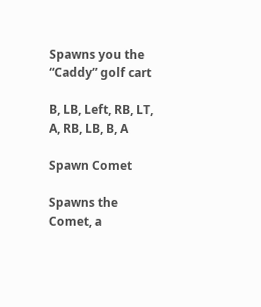Spawns you the “Caddy” golf cart

B, LB, Left, RB, LT, A, RB, LB, B, A

Spawn Comet

Spawns the Comet, a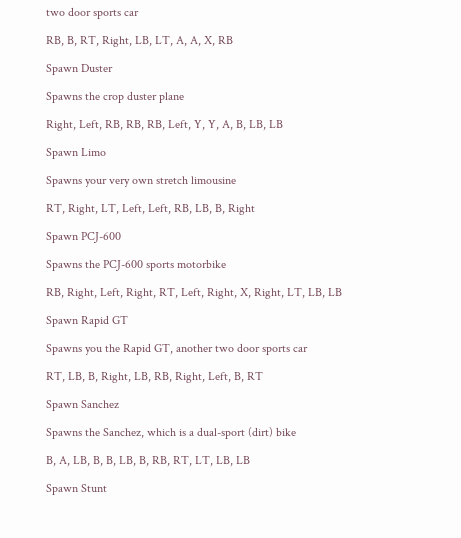two door sports car

RB, B, RT, Right, LB, LT, A, A, X, RB

Spawn Duster

Spawns the crop duster plane

Right, Left, RB, RB, RB, Left, Y, Y, A, B, LB, LB

Spawn Limo

Spawns your very own stretch limousine

RT, Right, LT, Left, Left, RB, LB, B, Right

Spawn PCJ-600

Spawns the PCJ-600 sports motorbike

RB, Right, Left, Right, RT, Left, Right, X, Right, LT, LB, LB

Spawn Rapid GT

Spawns you the Rapid GT, another two door sports car

RT, LB, B, Right, LB, RB, Right, Left, B, RT

Spawn Sanchez

Spawns the Sanchez, which is a dual-sport (dirt) bike

B, A, LB, B, B, LB, B, RB, RT, LT, LB, LB

Spawn Stunt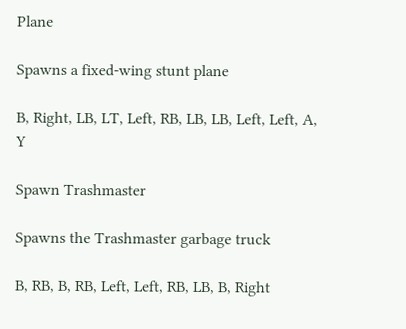Plane

Spawns a fixed-wing stunt plane

B, Right, LB, LT, Left, RB, LB, LB, Left, Left, A, Y

Spawn Trashmaster

Spawns the Trashmaster garbage truck

B, RB, B, RB, Left, Left, RB, LB, B, Right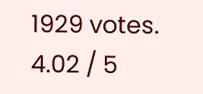1929 votes. 4.02 / 5